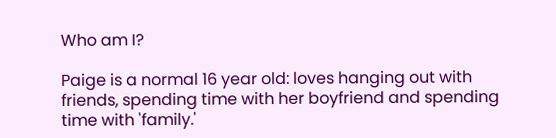Who am I?

Paige is a normal 16 year old: loves hanging out with friends, spending time with her boyfriend and spending time with 'family.'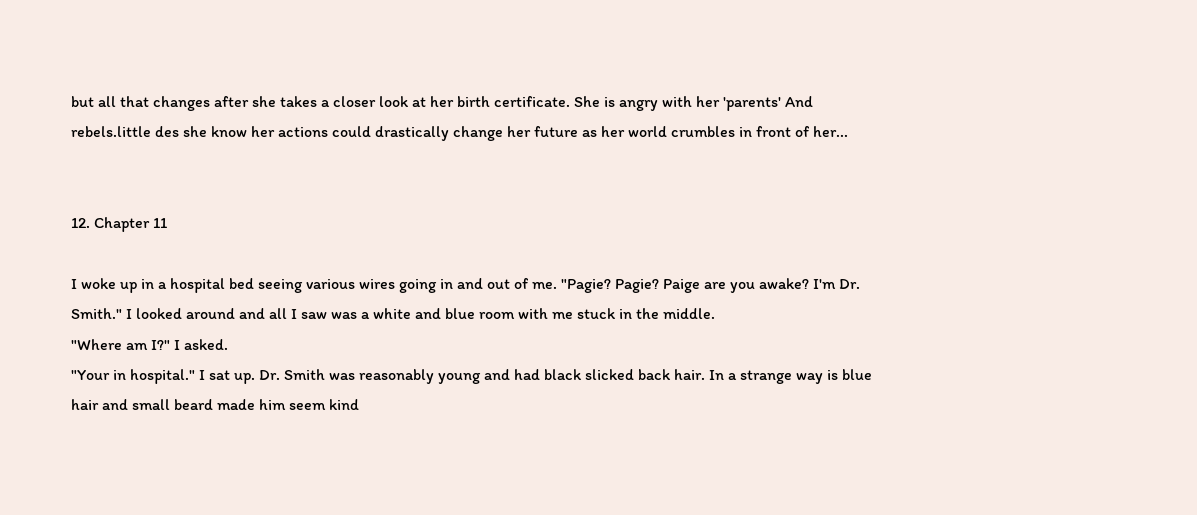but all that changes after she takes a closer look at her birth certificate. She is angry with her 'parents' And rebels.little des she know her actions could drastically change her future as her world crumbles in front of her...


12. Chapter 11

I woke up in a hospital bed seeing various wires going in and out of me. "Pagie? Pagie? Paige are you awake? I'm Dr. Smith." I looked around and all I saw was a white and blue room with me stuck in the middle.
"Where am I?" I asked.
"Your in hospital." I sat up. Dr. Smith was reasonably young and had black slicked back hair. In a strange way is blue hair and small beard made him seem kind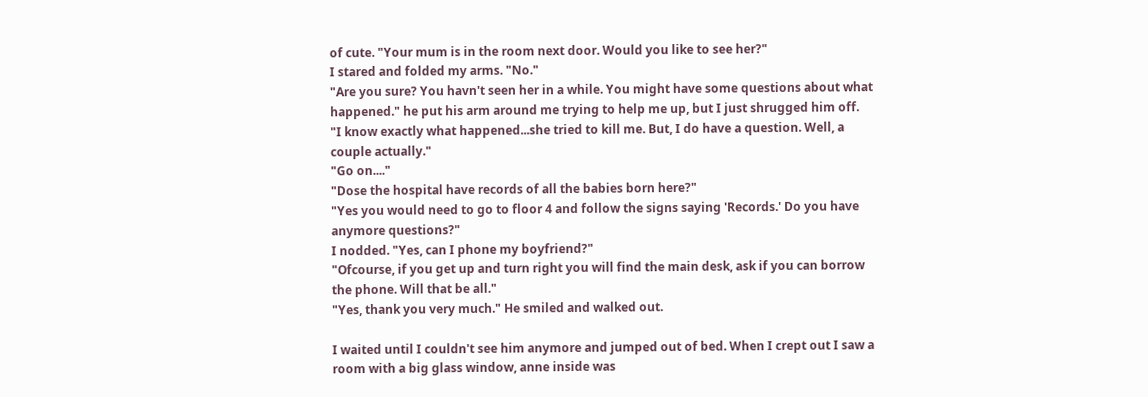of cute. "Your mum is in the room next door. Would you like to see her?"
I stared and folded my arms. "No."
"Are you sure? You havn't seen her in a while. You might have some questions about what happened." he put his arm around me trying to help me up, but I just shrugged him off.
"I know exactly what happened...she tried to kill me. But, I do have a question. Well, a couple actually."
"Go on...."
"Dose the hospital have records of all the babies born here?"
"Yes you would need to go to floor 4 and follow the signs saying 'Records.' Do you have anymore questions?"
I nodded. "Yes, can I phone my boyfriend?"
"Ofcourse, if you get up and turn right you will find the main desk, ask if you can borrow the phone. Will that be all."
"Yes, thank you very much." He smiled and walked out.

I waited until I couldn't see him anymore and jumped out of bed. When I crept out I saw a room with a big glass window, anne inside was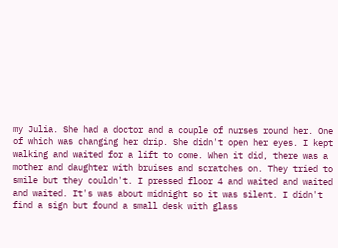my Julia. She had a doctor and a couple of nurses round her. One of which was changing her drip. She didn't open her eyes. I kept walking and waited for a lift to come. When it did, there was a mother and daughter with bruises and scratches on. They tried to smile but they couldn't. I pressed floor 4 and waited and waited and waited. It's was about midnight so it was silent. I didn't find a sign but found a small desk with glass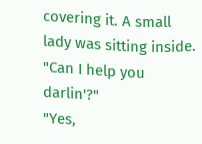covering it. A small lady was sitting inside. "Can I help you darlin'?"
"Yes,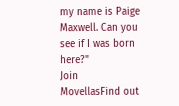my name is Paige Maxwell. Can you see if I was born here?"
Join MovellasFind out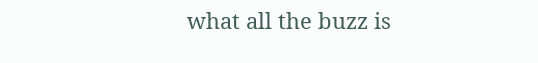what all the buzz is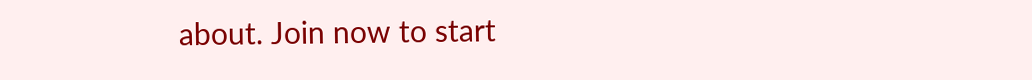about. Join now to start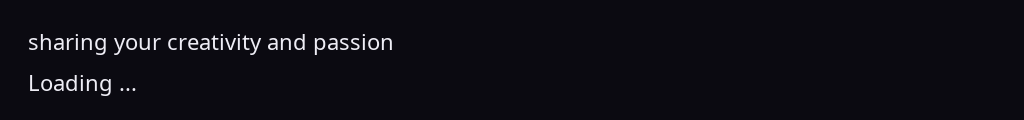sharing your creativity and passion
Loading ...